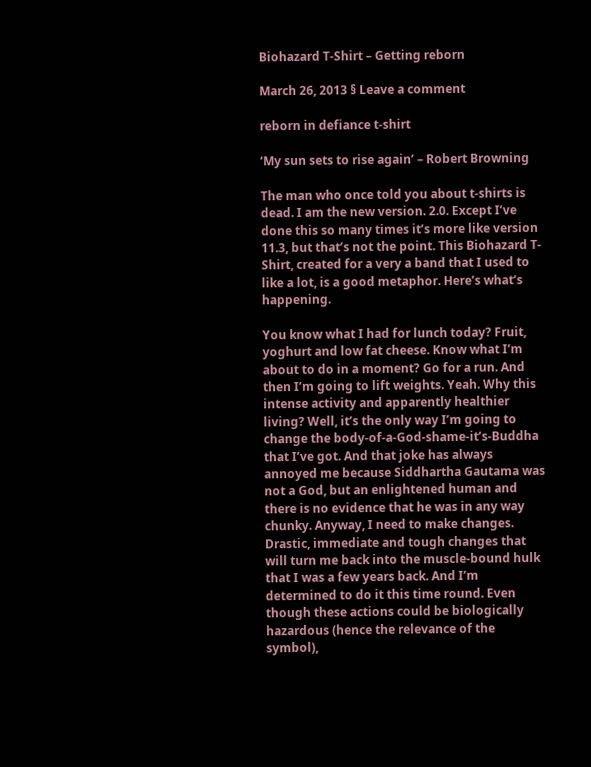Biohazard T-Shirt – Getting reborn

March 26, 2013 § Leave a comment

reborn in defiance t-shirt

‘My sun sets to rise again’ – Robert Browning

The man who once told you about t-shirts is dead. I am the new version. 2.0. Except I’ve done this so many times it’s more like version 11.3, but that’s not the point. This Biohazard T-Shirt, created for a very a band that I used to like a lot, is a good metaphor. Here’s what’s happening.

You know what I had for lunch today? Fruit, yoghurt and low fat cheese. Know what I’m about to do in a moment? Go for a run. And then I’m going to lift weights. Yeah. Why this intense activity and apparently healthier living? Well, it’s the only way I’m going to change the body-of-a-God-shame-it’s-Buddha that I’ve got. And that joke has always annoyed me because Siddhartha Gautama was not a God, but an enlightened human and there is no evidence that he was in any way chunky. Anyway, I need to make changes. Drastic, immediate and tough changes that will turn me back into the muscle-bound hulk that I was a few years back. And I’m determined to do it this time round. Even though these actions could be biologically hazardous (hence the relevance of the symbol),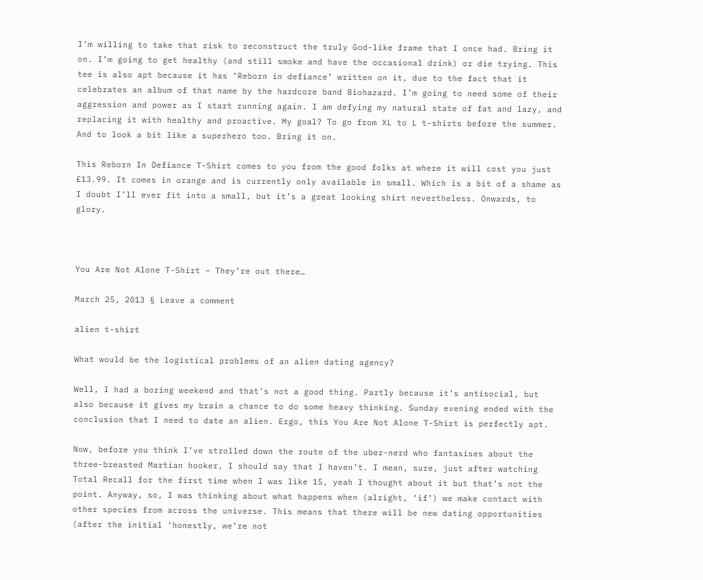I’m willing to take that risk to reconstruct the truly God-like frame that I once had. Bring it on. I’m going to get healthy (and still smoke and have the occasional drink) or die trying. This tee is also apt because it has ‘Reborn in defiance’ written on it, due to the fact that it celebrates an album of that name by the hardcore band Biohazard. I’m going to need some of their aggression and power as I start running again. I am defying my natural state of fat and lazy, and replacing it with healthy and proactive. My goal? To go from XL to L t-shirts before the summer. And to look a bit like a superhero too. Bring it on.

This Reborn In Defiance T-Shirt comes to you from the good folks at where it will cost you just £13.99. It comes in orange and is currently only available in small. Which is a bit of a shame as I doubt I’ll ever fit into a small, but it’s a great looking shirt nevertheless. Onwards, to glory.



You Are Not Alone T-Shirt – They’re out there…

March 25, 2013 § Leave a comment

alien t-shirt

What would be the logistical problems of an alien dating agency?

Well, I had a boring weekend and that’s not a good thing. Partly because it’s antisocial, but also because it gives my brain a chance to do some heavy thinking. Sunday evening ended with the conclusion that I need to date an alien. Ergo, this You Are Not Alone T-Shirt is perfectly apt.

Now, before you think I’ve strolled down the route of the uber-nerd who fantasises about the three-breasted Martian hooker, I should say that I haven’t. I mean, sure, just after watching Total Recall for the first time when I was like 15, yeah I thought about it but that’s not the point. Anyway, so, I was thinking about what happens when (alright, ‘if’) we make contact with other species from across the universe. This means that there will be new dating opportunities (after the initial ‘honestly, we’re not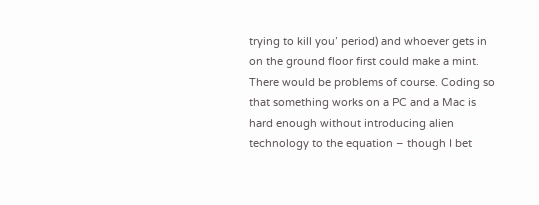trying to kill you’ period) and whoever gets in on the ground floor first could make a mint. There would be problems of course. Coding so that something works on a PC and a Mac is hard enough without introducing alien technology to the equation – though I bet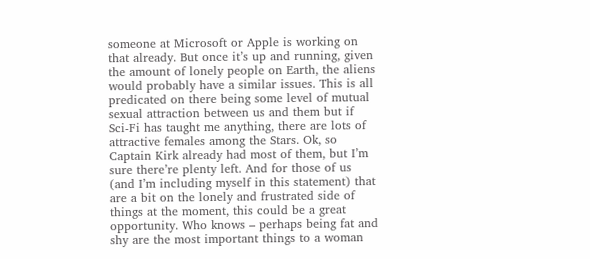someone at Microsoft or Apple is working on that already. But once it’s up and running, given the amount of lonely people on Earth, the aliens would probably have a similar issues. This is all predicated on there being some level of mutual sexual attraction between us and them but if Sci-Fi has taught me anything, there are lots of attractive females among the Stars. Ok, so Captain Kirk already had most of them, but I’m sure there’re plenty left. And for those of us (and I’m including myself in this statement) that are a bit on the lonely and frustrated side of things at the moment, this could be a great opportunity. Who knows – perhaps being fat and shy are the most important things to a woman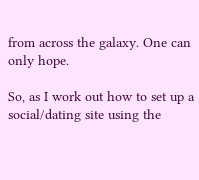from across the galaxy. One can only hope.

So, as I work out how to set up a social/dating site using the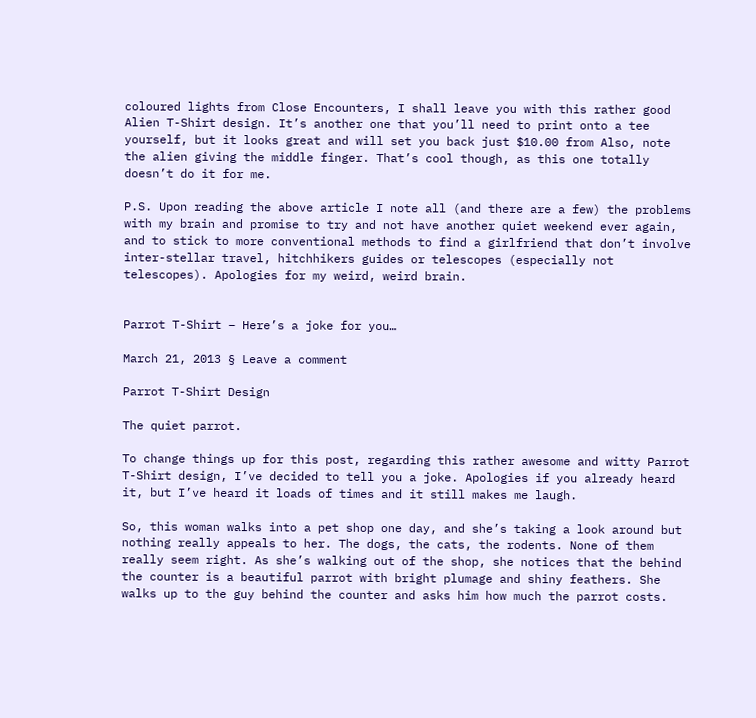coloured lights from Close Encounters, I shall leave you with this rather good Alien T-Shirt design. It’s another one that you’ll need to print onto a tee yourself, but it looks great and will set you back just $10.00 from Also, note the alien giving the middle finger. That’s cool though, as this one totally doesn’t do it for me.

P.S. Upon reading the above article I note all (and there are a few) the problems with my brain and promise to try and not have another quiet weekend ever again, and to stick to more conventional methods to find a girlfriend that don’t involve inter-stellar travel, hitchhikers guides or telescopes (especially not telescopes). Apologies for my weird, weird brain.


Parrot T-Shirt – Here’s a joke for you…

March 21, 2013 § Leave a comment

Parrot T-Shirt Design

The quiet parrot.

To change things up for this post, regarding this rather awesome and witty Parrot T-Shirt design, I’ve decided to tell you a joke. Apologies if you already heard it, but I’ve heard it loads of times and it still makes me laugh.

So, this woman walks into a pet shop one day, and she’s taking a look around but nothing really appeals to her. The dogs, the cats, the rodents. None of them really seem right. As she’s walking out of the shop, she notices that the behind the counter is a beautiful parrot with bright plumage and shiny feathers. She walks up to the guy behind the counter and asks him how much the parrot costs.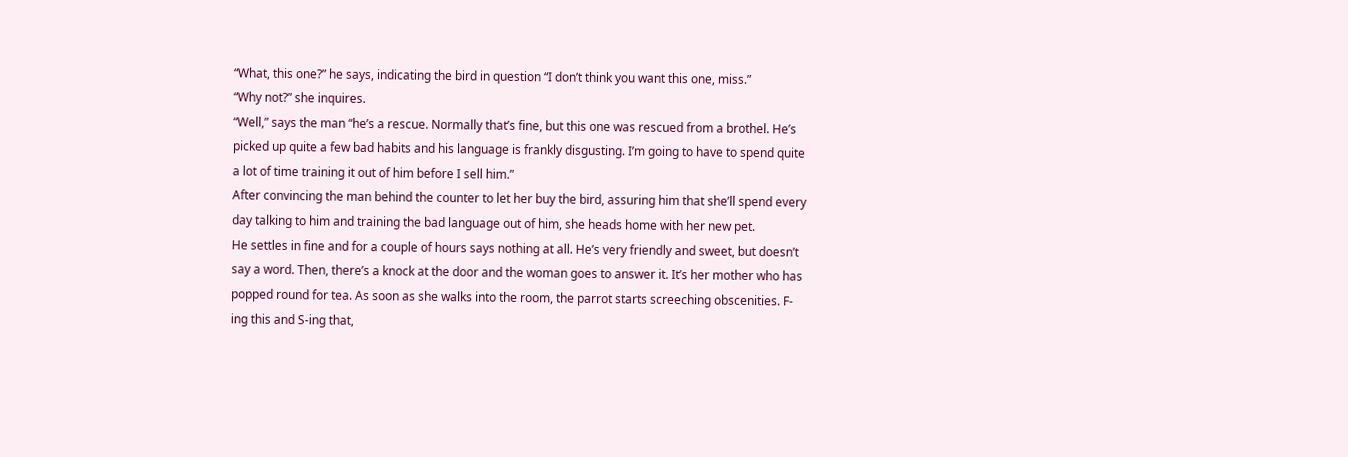“What, this one?” he says, indicating the bird in question “I don’t think you want this one, miss.”
“Why not?” she inquires.
“Well,” says the man “he’s a rescue. Normally that’s fine, but this one was rescued from a brothel. He’s picked up quite a few bad habits and his language is frankly disgusting. I’m going to have to spend quite a lot of time training it out of him before I sell him.”
After convincing the man behind the counter to let her buy the bird, assuring him that she’ll spend every day talking to him and training the bad language out of him, she heads home with her new pet.
He settles in fine and for a couple of hours says nothing at all. He’s very friendly and sweet, but doesn’t say a word. Then, there’s a knock at the door and the woman goes to answer it. It’s her mother who has popped round for tea. As soon as she walks into the room, the parrot starts screeching obscenities. F-ing this and S-ing that,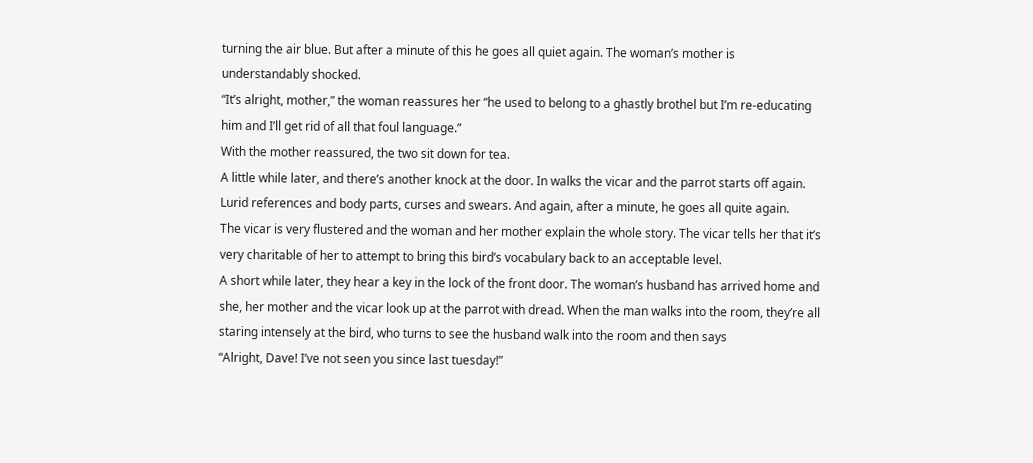turning the air blue. But after a minute of this he goes all quiet again. The woman’s mother is understandably shocked.
“It’s alright, mother,” the woman reassures her “he used to belong to a ghastly brothel but I’m re-educating him and I’ll get rid of all that foul language.”
With the mother reassured, the two sit down for tea.
A little while later, and there’s another knock at the door. In walks the vicar and the parrot starts off again. Lurid references and body parts, curses and swears. And again, after a minute, he goes all quite again.
The vicar is very flustered and the woman and her mother explain the whole story. The vicar tells her that it’s very charitable of her to attempt to bring this bird’s vocabulary back to an acceptable level.
A short while later, they hear a key in the lock of the front door. The woman’s husband has arrived home and she, her mother and the vicar look up at the parrot with dread. When the man walks into the room, they’re all staring intensely at the bird, who turns to see the husband walk into the room and then says
“Alright, Dave! I’ve not seen you since last tuesday!”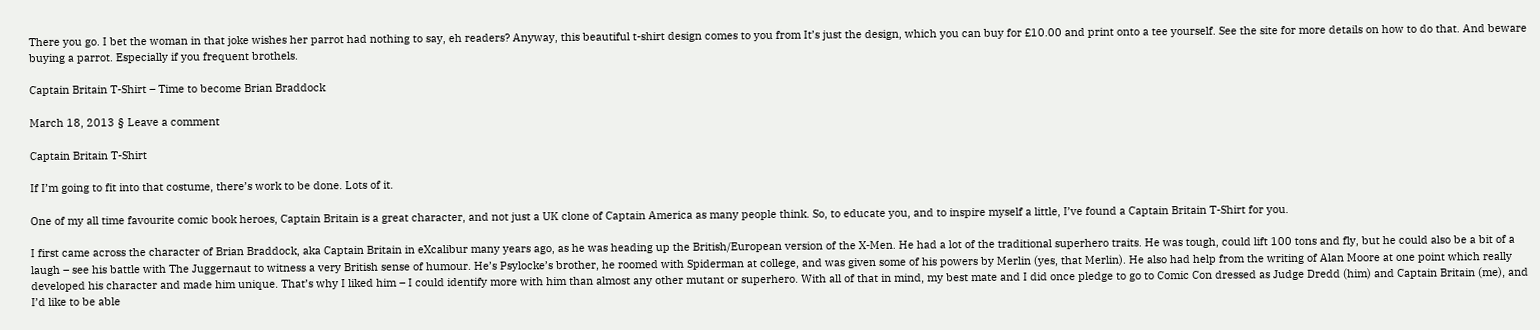There you go. I bet the woman in that joke wishes her parrot had nothing to say, eh readers? Anyway, this beautiful t-shirt design comes to you from It’s just the design, which you can buy for £10.00 and print onto a tee yourself. See the site for more details on how to do that. And beware buying a parrot. Especially if you frequent brothels.

Captain Britain T-Shirt – Time to become Brian Braddock

March 18, 2013 § Leave a comment

Captain Britain T-Shirt

If I’m going to fit into that costume, there’s work to be done. Lots of it.

One of my all time favourite comic book heroes, Captain Britain is a great character, and not just a UK clone of Captain America as many people think. So, to educate you, and to inspire myself a little, I’ve found a Captain Britain T-Shirt for you.

I first came across the character of Brian Braddock, aka Captain Britain in eXcalibur many years ago, as he was heading up the British/European version of the X-Men. He had a lot of the traditional superhero traits. He was tough, could lift 100 tons and fly, but he could also be a bit of a laugh – see his battle with The Juggernaut to witness a very British sense of humour. He’s Psylocke’s brother, he roomed with Spiderman at college, and was given some of his powers by Merlin (yes, that Merlin). He also had help from the writing of Alan Moore at one point which really developed his character and made him unique. That’s why I liked him – I could identify more with him than almost any other mutant or superhero. With all of that in mind, my best mate and I did once pledge to go to Comic Con dressed as Judge Dredd (him) and Captain Britain (me), and I’d like to be able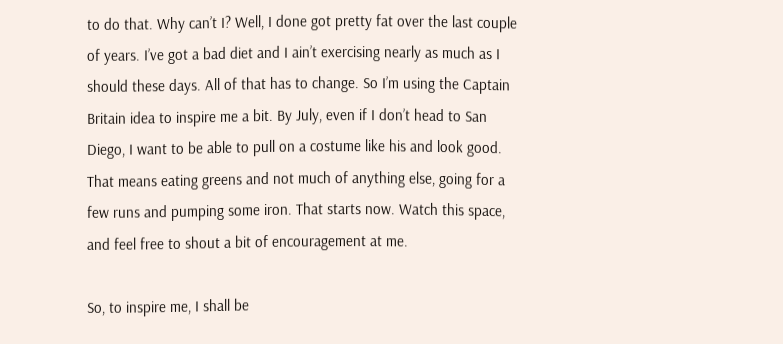to do that. Why can’t I? Well, I done got pretty fat over the last couple of years. I’ve got a bad diet and I ain’t exercising nearly as much as I should these days. All of that has to change. So I’m using the Captain Britain idea to inspire me a bit. By July, even if I don’t head to San Diego, I want to be able to pull on a costume like his and look good. That means eating greens and not much of anything else, going for a few runs and pumping some iron. That starts now. Watch this space, and feel free to shout a bit of encouragement at me.

So, to inspire me, I shall be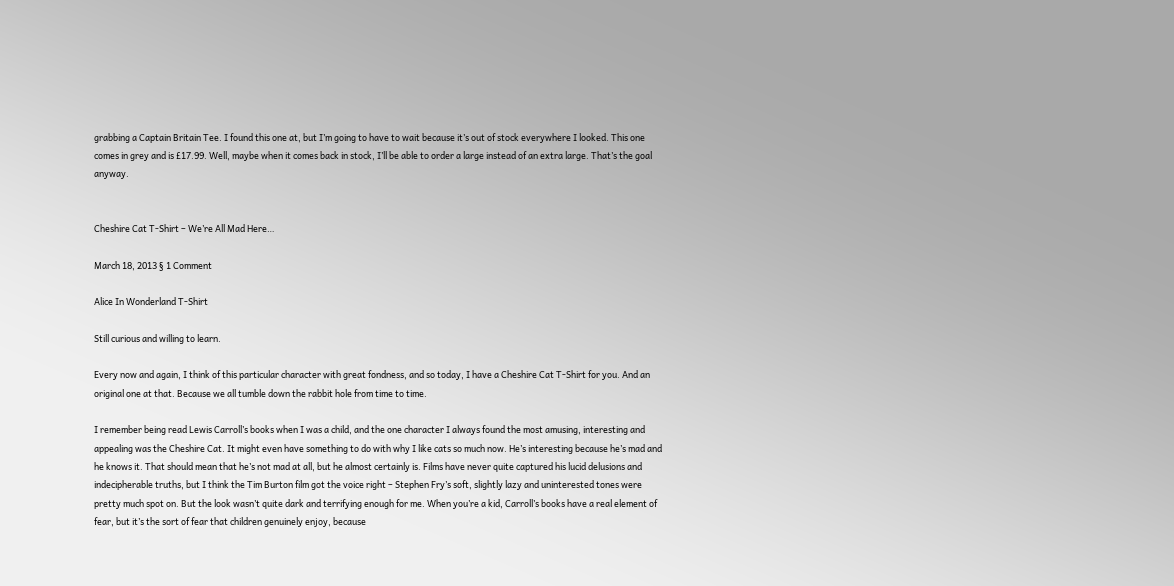grabbing a Captain Britain Tee. I found this one at, but I’m going to have to wait because it’s out of stock everywhere I looked. This one comes in grey and is £17.99. Well, maybe when it comes back in stock, I’ll be able to order a large instead of an extra large. That’s the goal anyway.


Cheshire Cat T-Shirt – We’re All Mad Here…

March 18, 2013 § 1 Comment

Alice In Wonderland T-Shirt

Still curious and willing to learn.

Every now and again, I think of this particular character with great fondness, and so today, I have a Cheshire Cat T-Shirt for you. And an original one at that. Because we all tumble down the rabbit hole from time to time.

I remember being read Lewis Carroll’s books when I was a child, and the one character I always found the most amusing, interesting and appealing was the Cheshire Cat. It might even have something to do with why I like cats so much now. He’s interesting because he’s mad and he knows it. That should mean that he’s not mad at all, but he almost certainly is. Films have never quite captured his lucid delusions and indecipherable truths, but I think the Tim Burton film got the voice right – Stephen Fry’s soft, slightly lazy and uninterested tones were pretty much spot on. But the look wasn’t quite dark and terrifying enough for me. When you’re a kid, Carroll’s books have a real element of fear, but it’s the sort of fear that children genuinely enjoy, because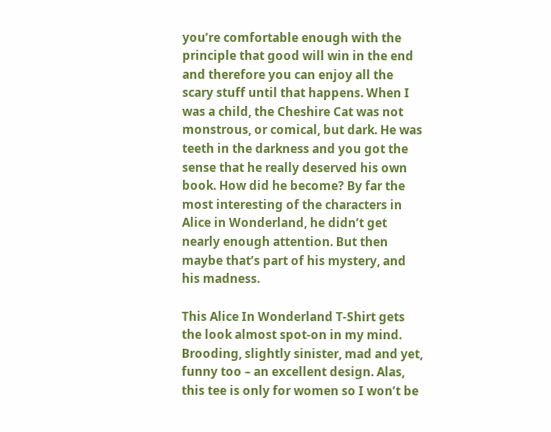you’re comfortable enough with the principle that good will win in the end and therefore you can enjoy all the scary stuff until that happens. When I was a child, the Cheshire Cat was not monstrous, or comical, but dark. He was teeth in the darkness and you got the sense that he really deserved his own book. How did he become? By far the most interesting of the characters in Alice in Wonderland, he didn’t get nearly enough attention. But then maybe that’s part of his mystery, and his madness.

This Alice In Wonderland T-Shirt gets the look almost spot-on in my mind. Brooding, slightly sinister, mad and yet, funny too – an excellent design. Alas, this tee is only for women so I won’t be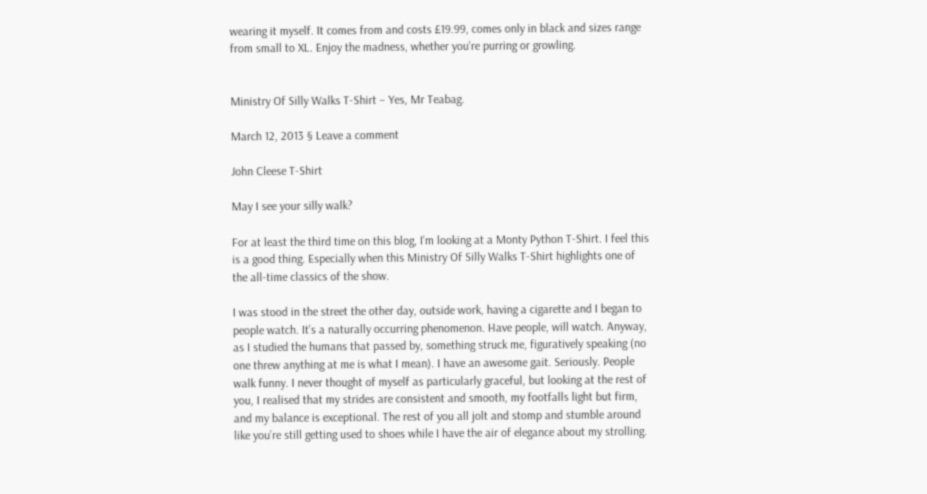wearing it myself. It comes from and costs £19.99, comes only in black and sizes range from small to XL. Enjoy the madness, whether you’re purring or growling.


Ministry Of Silly Walks T-Shirt – Yes, Mr Teabag.

March 12, 2013 § Leave a comment

John Cleese T-Shirt

May I see your silly walk?

For at least the third time on this blog, I’m looking at a Monty Python T-Shirt. I feel this is a good thing. Especially when this Ministry Of Silly Walks T-Shirt highlights one of the all-time classics of the show.

I was stood in the street the other day, outside work, having a cigarette and I began to people watch. It’s a naturally occurring phenomenon. Have people, will watch. Anyway, as I studied the humans that passed by, something struck me, figuratively speaking (no one threw anything at me is what I mean). I have an awesome gait. Seriously. People walk funny. I never thought of myself as particularly graceful, but looking at the rest of you, I realised that my strides are consistent and smooth, my footfalls light but firm, and my balance is exceptional. The rest of you all jolt and stomp and stumble around like you’re still getting used to shoes while I have the air of elegance about my strolling.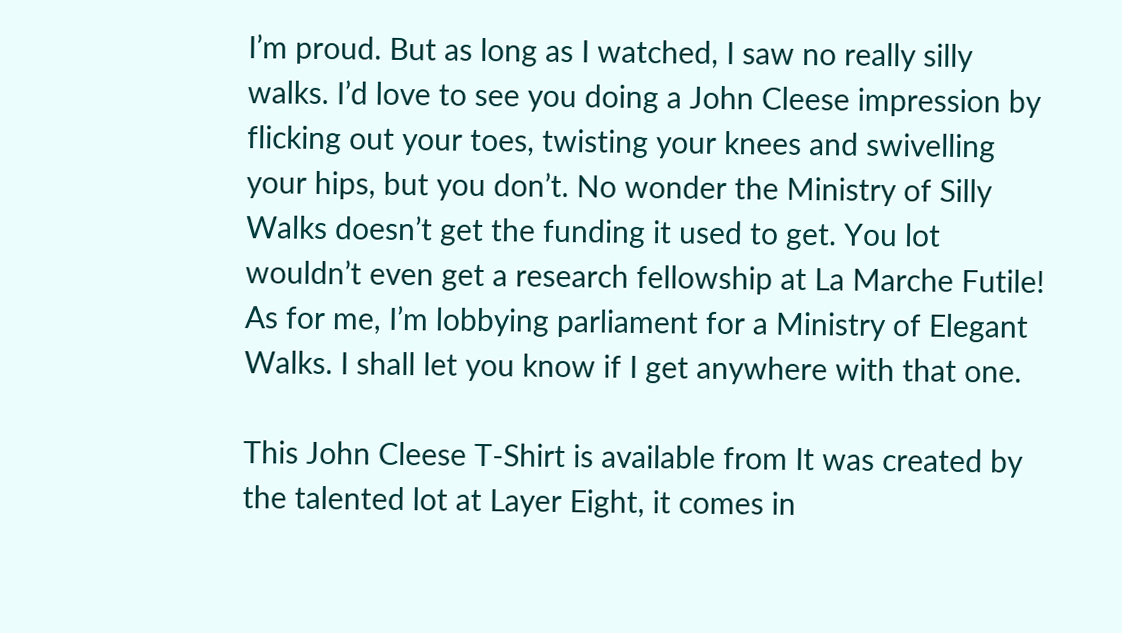I’m proud. But as long as I watched, I saw no really silly walks. I’d love to see you doing a John Cleese impression by flicking out your toes, twisting your knees and swivelling your hips, but you don’t. No wonder the Ministry of Silly Walks doesn’t get the funding it used to get. You lot wouldn’t even get a research fellowship at La Marche Futile! As for me, I’m lobbying parliament for a Ministry of Elegant Walks. I shall let you know if I get anywhere with that one.

This John Cleese T-Shirt is available from It was created by the talented lot at Layer Eight, it comes in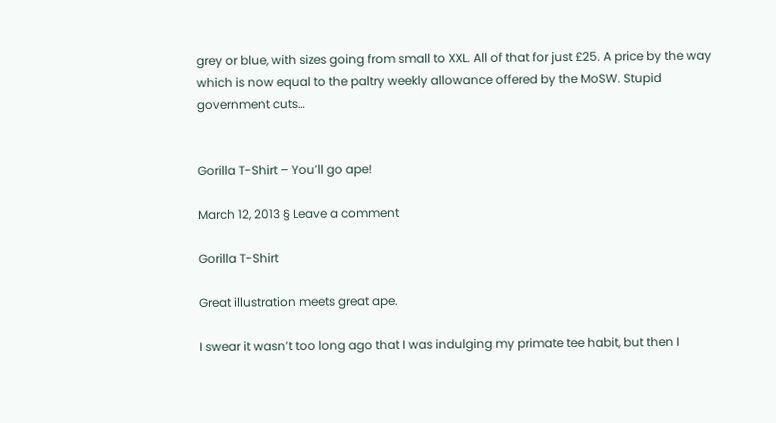grey or blue, with sizes going from small to XXL. All of that for just £25. A price by the way which is now equal to the paltry weekly allowance offered by the MoSW. Stupid government cuts…


Gorilla T-Shirt – You’ll go ape!

March 12, 2013 § Leave a comment

Gorilla T-Shirt

Great illustration meets great ape.

I swear it wasn’t too long ago that I was indulging my primate tee habit, but then I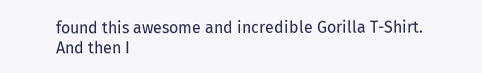found this awesome and incredible Gorilla T-Shirt. And then I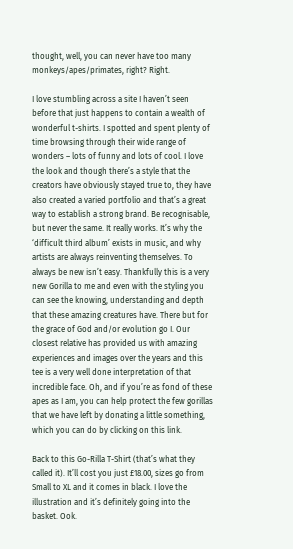thought, well, you can never have too many monkeys/apes/primates, right? Right.

I love stumbling across a site I haven’t seen before that just happens to contain a wealth of wonderful t-shirts. I spotted and spent plenty of time browsing through their wide range of wonders – lots of funny and lots of cool. I love the look and though there’s a style that the creators have obviously stayed true to, they have also created a varied portfolio and that’s a great way to establish a strong brand. Be recognisable, but never the same. It really works. It’s why the ‘difficult third album’ exists in music, and why artists are always reinventing themselves. To always be new isn’t easy. Thankfully this is a very new Gorilla to me and even with the styling you can see the knowing, understanding and depth that these amazing creatures have. There but for the grace of God and/or evolution go I. Our closest relative has provided us with amazing experiences and images over the years and this tee is a very well done interpretation of that incredible face. Oh, and if you’re as fond of these apes as I am, you can help protect the few gorillas that we have left by donating a little something, which you can do by clicking on this link.

Back to this Go-Rilla T-Shirt (that’s what they called it). It’ll cost you just £18.00, sizes go from Small to XL and it comes in black. I love the illustration and it’s definitely going into the basket. Ook.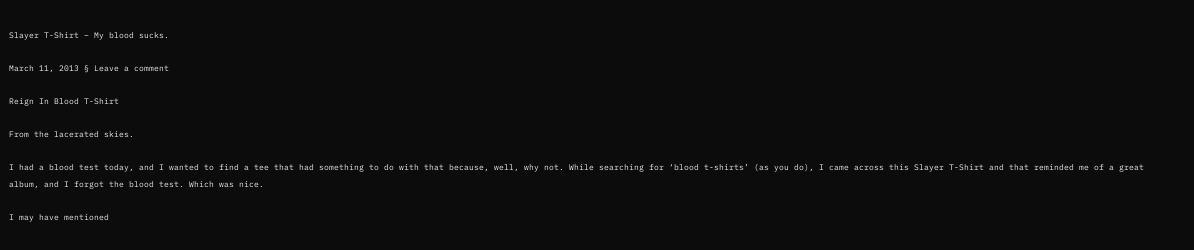Slayer T-Shirt – My blood sucks.

March 11, 2013 § Leave a comment

Reign In Blood T-Shirt

From the lacerated skies.

I had a blood test today, and I wanted to find a tee that had something to do with that because, well, why not. While searching for ‘blood t-shirts’ (as you do), I came across this Slayer T-Shirt and that reminded me of a great album, and I forgot the blood test. Which was nice.

I may have mentioned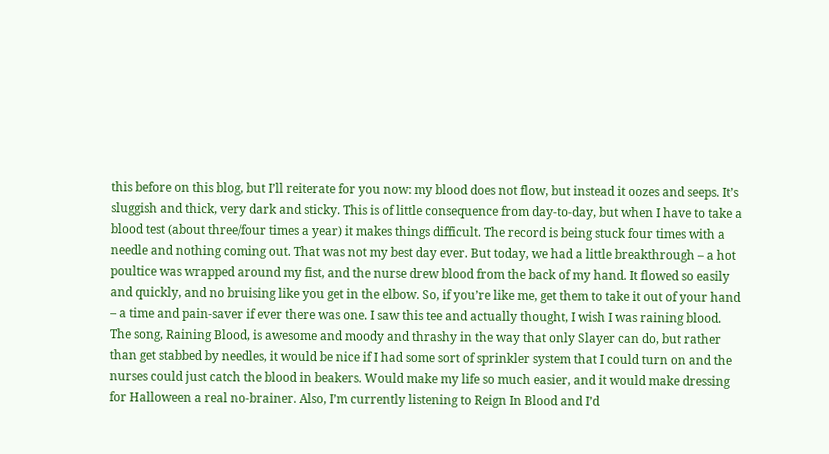this before on this blog, but I’ll reiterate for you now: my blood does not flow, but instead it oozes and seeps. It’s sluggish and thick, very dark and sticky. This is of little consequence from day-to-day, but when I have to take a blood test (about three/four times a year) it makes things difficult. The record is being stuck four times with a needle and nothing coming out. That was not my best day ever. But today, we had a little breakthrough – a hot poultice was wrapped around my fist, and the nurse drew blood from the back of my hand. It flowed so easily and quickly, and no bruising like you get in the elbow. So, if you’re like me, get them to take it out of your hand – a time and pain-saver if ever there was one. I saw this tee and actually thought, I wish I was raining blood. The song, Raining Blood, is awesome and moody and thrashy in the way that only Slayer can do, but rather than get stabbed by needles, it would be nice if I had some sort of sprinkler system that I could turn on and the nurses could just catch the blood in beakers. Would make my life so much easier, and it would make dressing for Halloween a real no-brainer. Also, I’m currently listening to Reign In Blood and I’d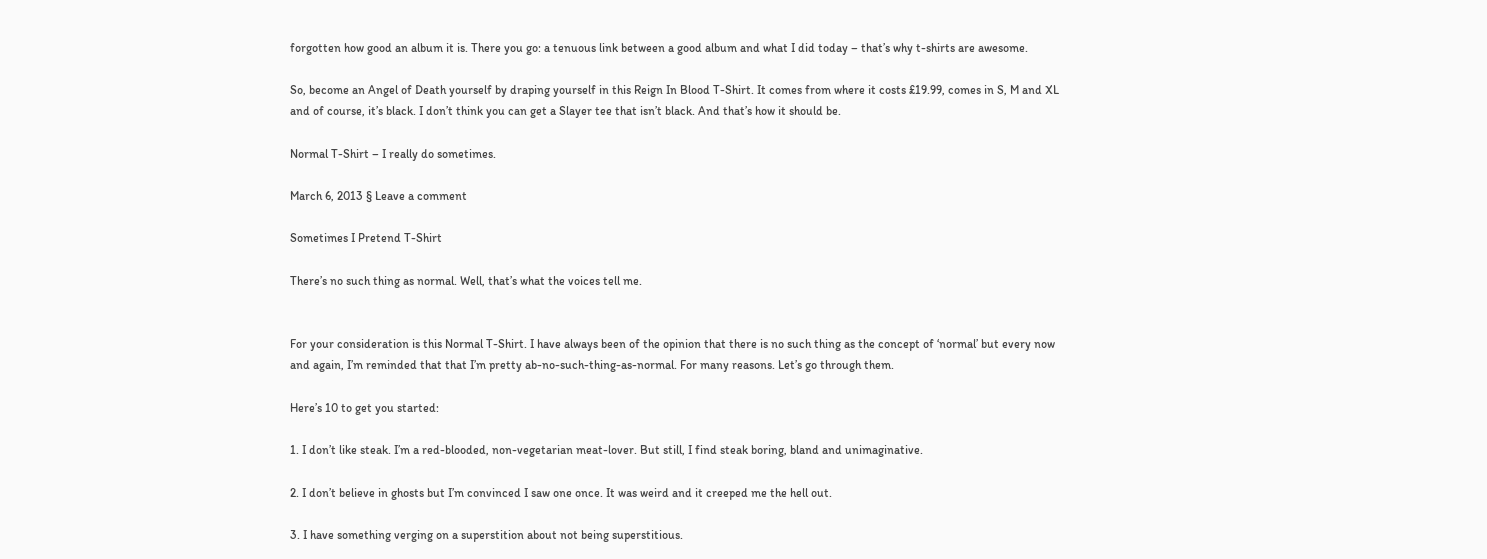forgotten how good an album it is. There you go: a tenuous link between a good album and what I did today – that’s why t-shirts are awesome.

So, become an Angel of Death yourself by draping yourself in this Reign In Blood T-Shirt. It comes from where it costs £19.99, comes in S, M and XL and of course, it’s black. I don’t think you can get a Slayer tee that isn’t black. And that’s how it should be.

Normal T-Shirt – I really do sometimes.

March 6, 2013 § Leave a comment

Sometimes I Pretend T-Shirt

There’s no such thing as normal. Well, that’s what the voices tell me.


For your consideration is this Normal T-Shirt. I have always been of the opinion that there is no such thing as the concept of ‘normal’ but every now and again, I’m reminded that that I’m pretty ab-no-such-thing-as-normal. For many reasons. Let’s go through them.

Here’s 10 to get you started:

1. I don’t like steak. I’m a red-blooded, non-vegetarian meat-lover. But still, I find steak boring, bland and unimaginative.

2. I don’t believe in ghosts but I’m convinced I saw one once. It was weird and it creeped me the hell out.

3. I have something verging on a superstition about not being superstitious.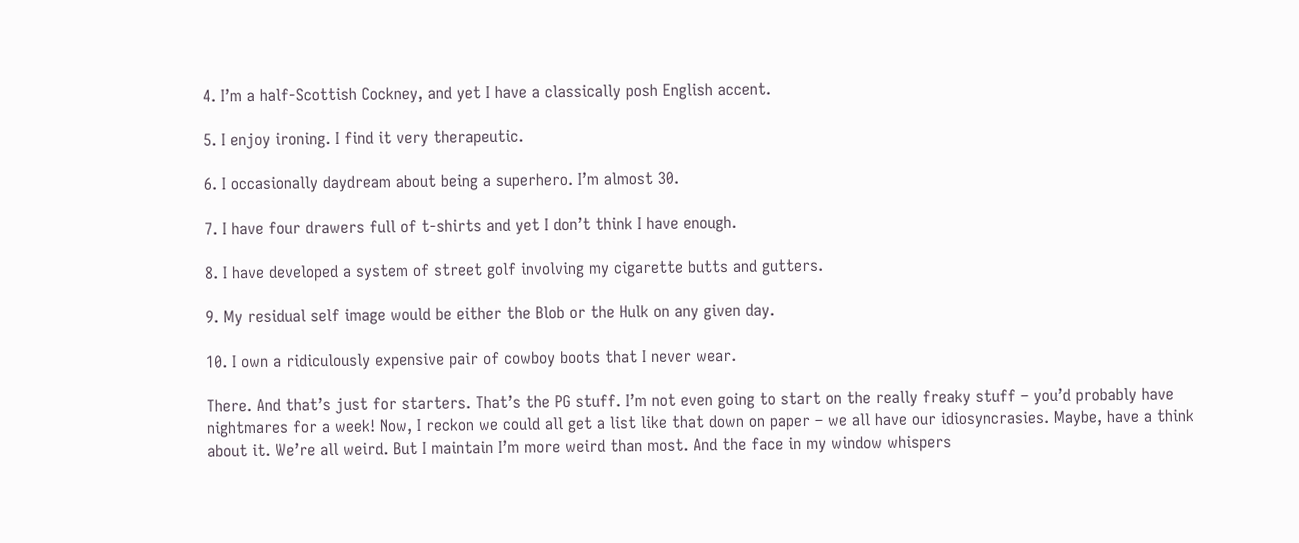4. I’m a half-Scottish Cockney, and yet I have a classically posh English accent.

5. I enjoy ironing. I find it very therapeutic.

6. I occasionally daydream about being a superhero. I’m almost 30.

7. I have four drawers full of t-shirts and yet I don’t think I have enough.

8. I have developed a system of street golf involving my cigarette butts and gutters.

9. My residual self image would be either the Blob or the Hulk on any given day.

10. I own a ridiculously expensive pair of cowboy boots that I never wear.

There. And that’s just for starters. That’s the PG stuff. I’m not even going to start on the really freaky stuff – you’d probably have nightmares for a week! Now, I reckon we could all get a list like that down on paper – we all have our idiosyncrasies. Maybe, have a think about it. We’re all weird. But I maintain I’m more weird than most. And the face in my window whispers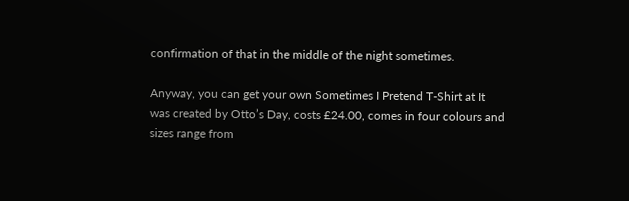confirmation of that in the middle of the night sometimes.

Anyway, you can get your own Sometimes I Pretend T-Shirt at It was created by Otto’s Day, costs £24.00, comes in four colours and sizes range from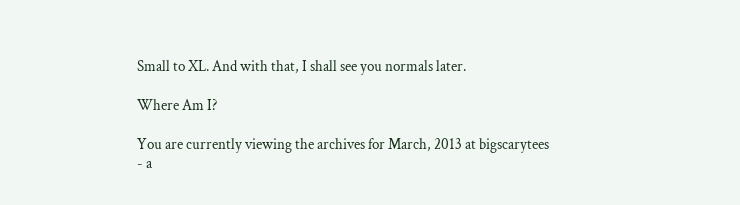Small to XL. And with that, I shall see you normals later.

Where Am I?

You are currently viewing the archives for March, 2013 at bigscarytees - a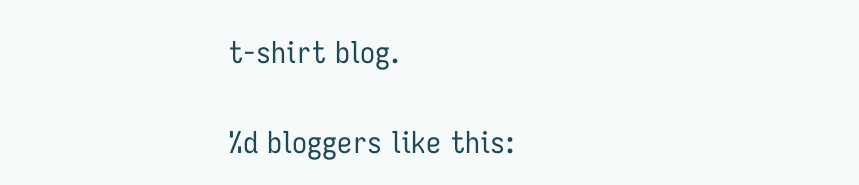t-shirt blog.

%d bloggers like this: